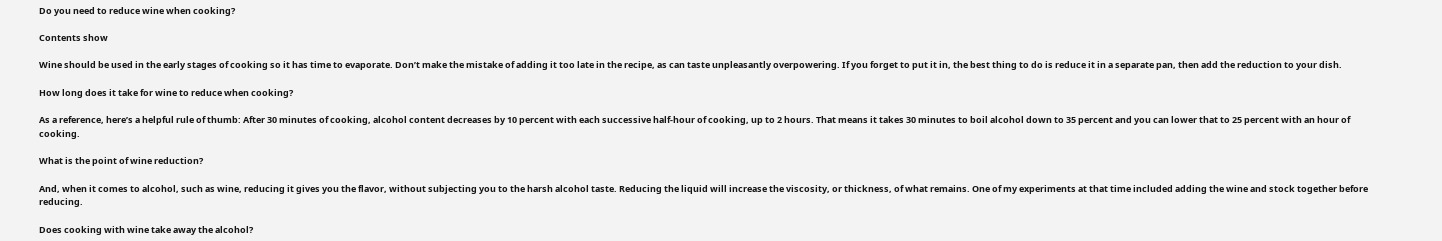Do you need to reduce wine when cooking?

Contents show

Wine should be used in the early stages of cooking so it has time to evaporate. Don’t make the mistake of adding it too late in the recipe, as can taste unpleasantly overpowering. If you forget to put it in, the best thing to do is reduce it in a separate pan, then add the reduction to your dish.

How long does it take for wine to reduce when cooking?

As a reference, here’s a helpful rule of thumb: After 30 minutes of cooking, alcohol content decreases by 10 percent with each successive half-hour of cooking, up to 2 hours. That means it takes 30 minutes to boil alcohol down to 35 percent and you can lower that to 25 percent with an hour of cooking.

What is the point of wine reduction?

And, when it comes to alcohol, such as wine, reducing it gives you the flavor, without subjecting you to the harsh alcohol taste. Reducing the liquid will increase the viscosity, or thickness, of what remains. One of my experiments at that time included adding the wine and stock together before reducing.

Does cooking with wine take away the alcohol?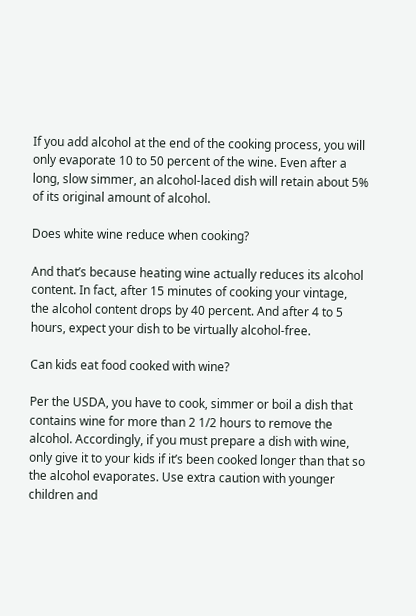If you add alcohol at the end of the cooking process, you will only evaporate 10 to 50 percent of the wine. Even after a long, slow simmer, an alcohol-laced dish will retain about 5% of its original amount of alcohol.

Does white wine reduce when cooking?

And that’s because heating wine actually reduces its alcohol content. In fact, after 15 minutes of cooking your vintage, the alcohol content drops by 40 percent. And after 4 to 5 hours, expect your dish to be virtually alcohol-free.

Can kids eat food cooked with wine?

Per the USDA, you have to cook, simmer or boil a dish that contains wine for more than 2 1/2 hours to remove the alcohol. Accordingly, if you must prepare a dish with wine, only give it to your kids if it’s been cooked longer than that so the alcohol evaporates. Use extra caution with younger children and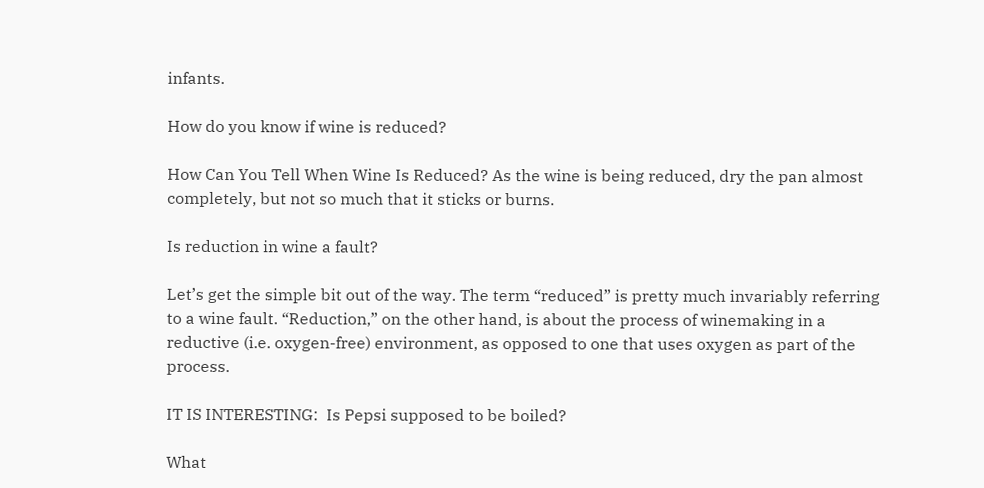infants.

How do you know if wine is reduced?

How Can You Tell When Wine Is Reduced? As the wine is being reduced, dry the pan almost completely, but not so much that it sticks or burns.

Is reduction in wine a fault?

Let’s get the simple bit out of the way. The term “reduced” is pretty much invariably referring to a wine fault. “Reduction,” on the other hand, is about the process of winemaking in a reductive (i.e. oxygen-free) environment, as opposed to one that uses oxygen as part of the process.

IT IS INTERESTING:  Is Pepsi supposed to be boiled?

What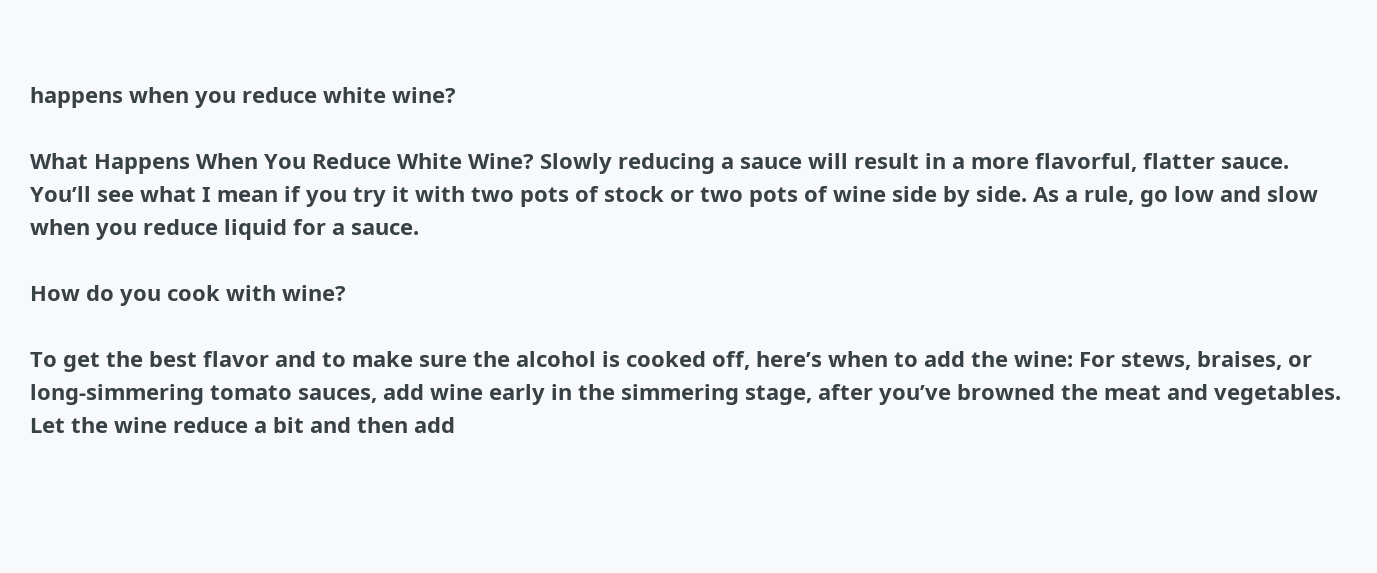happens when you reduce white wine?

What Happens When You Reduce White Wine? Slowly reducing a sauce will result in a more flavorful, flatter sauce. You’ll see what I mean if you try it with two pots of stock or two pots of wine side by side. As a rule, go low and slow when you reduce liquid for a sauce.

How do you cook with wine?

To get the best flavor and to make sure the alcohol is cooked off, here’s when to add the wine: For stews, braises, or long-simmering tomato sauces, add wine early in the simmering stage, after you’ve browned the meat and vegetables. Let the wine reduce a bit and then add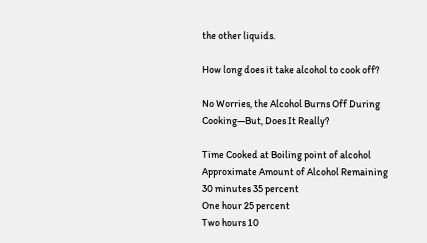the other liquids.

How long does it take alcohol to cook off?

No Worries, the Alcohol Burns Off During Cooking—But, Does It Really?

Time Cooked at Boiling point of alcohol Approximate Amount of Alcohol Remaining
30 minutes 35 percent
One hour 25 percent
Two hours 10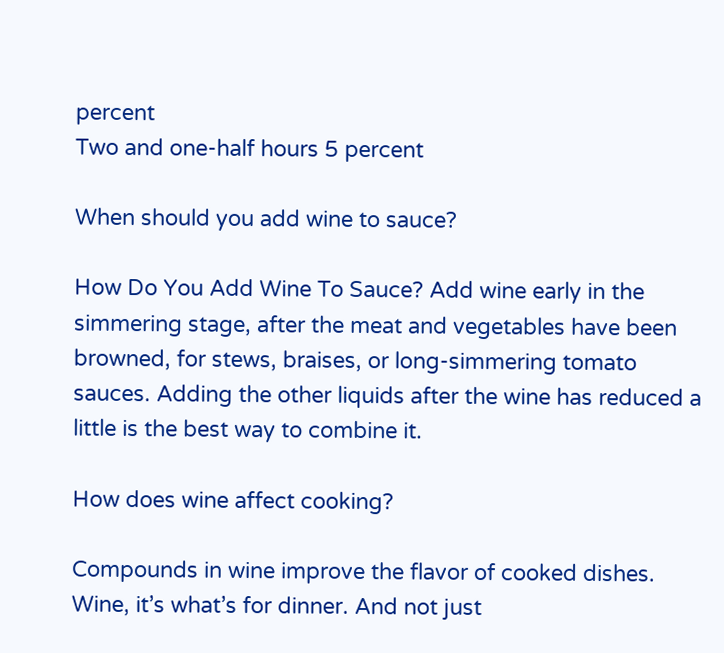percent
Two and one-half hours 5 percent

When should you add wine to sauce?

How Do You Add Wine To Sauce? Add wine early in the simmering stage, after the meat and vegetables have been browned, for stews, braises, or long-simmering tomato sauces. Adding the other liquids after the wine has reduced a little is the best way to combine it.

How does wine affect cooking?

Compounds in wine improve the flavor of cooked dishes. Wine, it’s what’s for dinner. And not just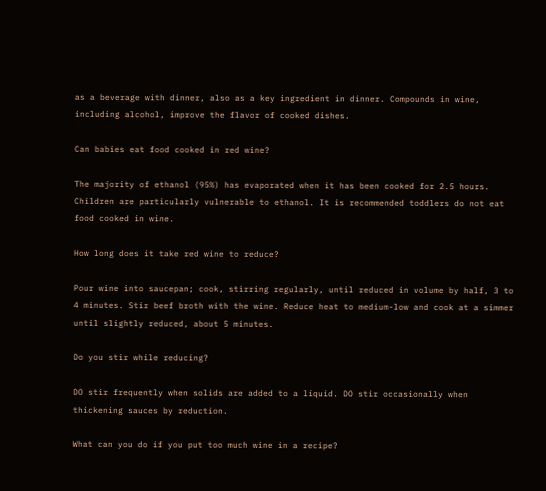as a beverage with dinner, also as a key ingredient in dinner. Compounds in wine, including alcohol, improve the flavor of cooked dishes.

Can babies eat food cooked in red wine?

The majority of ethanol (95%) has evaporated when it has been cooked for 2.5 hours. Children are particularly vulnerable to ethanol. It is recommended toddlers do not eat food cooked in wine.

How long does it take red wine to reduce?

Pour wine into saucepan; cook, stirring regularly, until reduced in volume by half, 3 to 4 minutes. Stir beef broth with the wine. Reduce heat to medium-low and cook at a simmer until slightly reduced, about 5 minutes.

Do you stir while reducing?

DO stir frequently when solids are added to a liquid. DO stir occasionally when thickening sauces by reduction.

What can you do if you put too much wine in a recipe?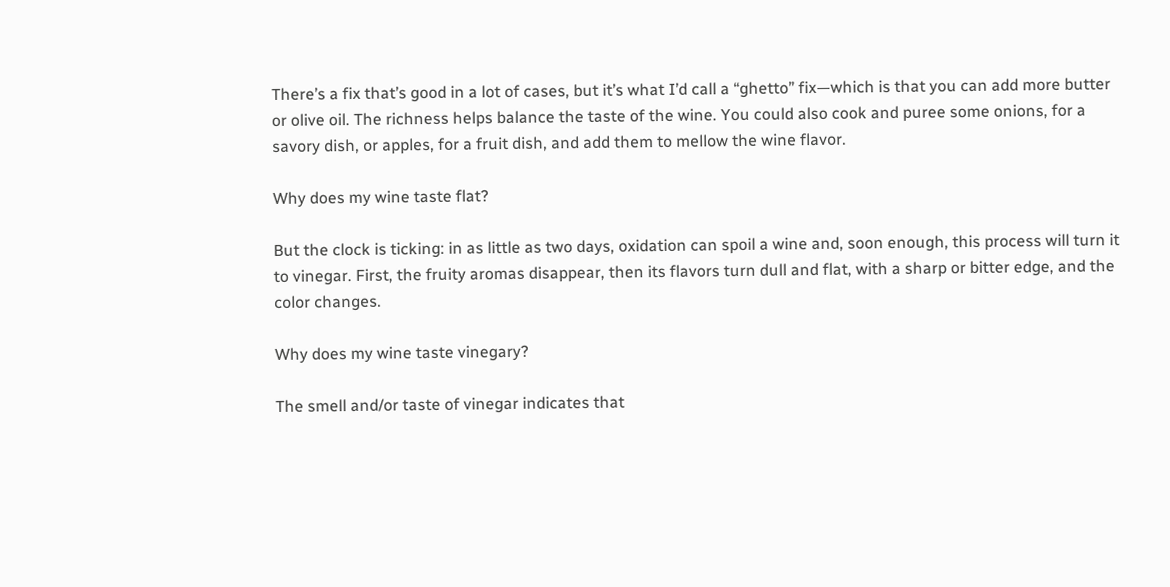There’s a fix that’s good in a lot of cases, but it’s what I’d call a “ghetto” fix—which is that you can add more butter or olive oil. The richness helps balance the taste of the wine. You could also cook and puree some onions, for a savory dish, or apples, for a fruit dish, and add them to mellow the wine flavor.

Why does my wine taste flat?

But the clock is ticking: in as little as two days, oxidation can spoil a wine and, soon enough, this process will turn it to vinegar. First, the fruity aromas disappear, then its flavors turn dull and flat, with a sharp or bitter edge, and the color changes.

Why does my wine taste vinegary?

The smell and/or taste of vinegar indicates that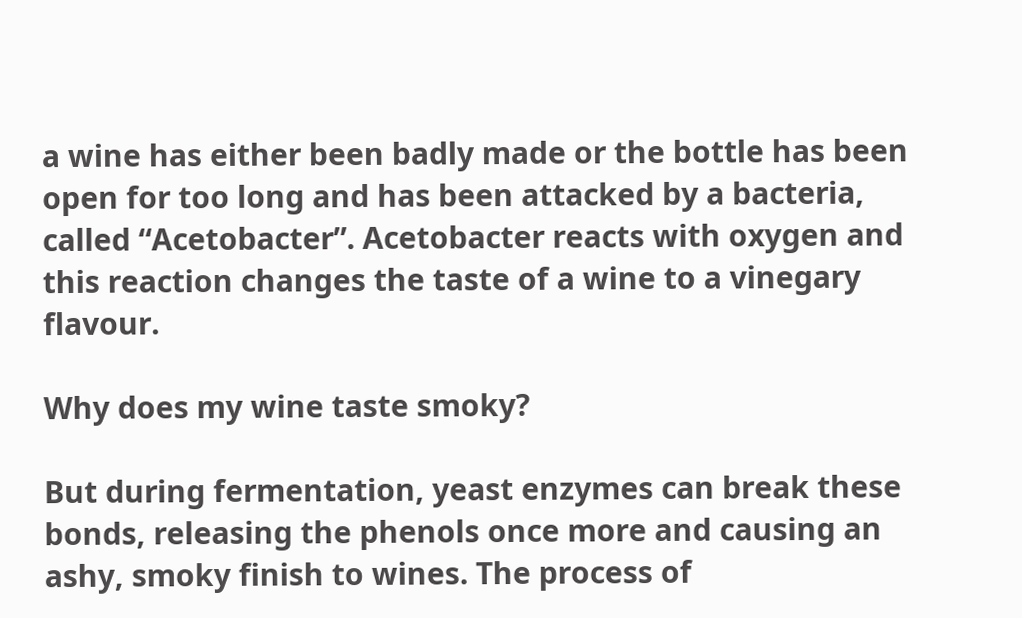a wine has either been badly made or the bottle has been open for too long and has been attacked by a bacteria, called “Acetobacter”. Acetobacter reacts with oxygen and this reaction changes the taste of a wine to a vinegary flavour.

Why does my wine taste smoky?

But during fermentation, yeast enzymes can break these bonds, releasing the phenols once more and causing an ashy, smoky finish to wines. The process of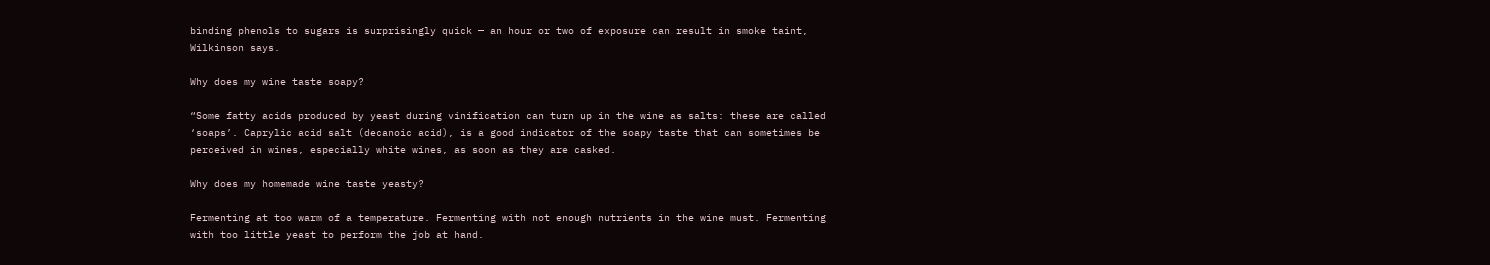binding phenols to sugars is surprisingly quick — an hour or two of exposure can result in smoke taint, Wilkinson says.

Why does my wine taste soapy?

“Some fatty acids produced by yeast during vinification can turn up in the wine as salts: these are called ‘soaps’. Caprylic acid salt (decanoic acid), is a good indicator of the soapy taste that can sometimes be perceived in wines, especially white wines, as soon as they are casked.

Why does my homemade wine taste yeasty?

Fermenting at too warm of a temperature. Fermenting with not enough nutrients in the wine must. Fermenting with too little yeast to perform the job at hand.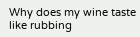Why does my wine taste like rubbing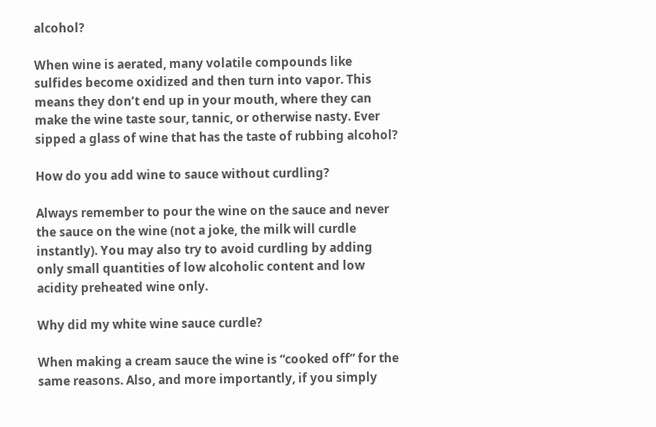alcohol?

When wine is aerated, many volatile compounds like sulfides become oxidized and then turn into vapor. This means they don’t end up in your mouth, where they can make the wine taste sour, tannic, or otherwise nasty. Ever sipped a glass of wine that has the taste of rubbing alcohol?

How do you add wine to sauce without curdling?

Always remember to pour the wine on the sauce and never the sauce on the wine (not a joke, the milk will curdle instantly). You may also try to avoid curdling by adding only small quantities of low alcoholic content and low acidity preheated wine only.

Why did my white wine sauce curdle?

When making a cream sauce the wine is “cooked off” for the same reasons. Also, and more importantly, if you simply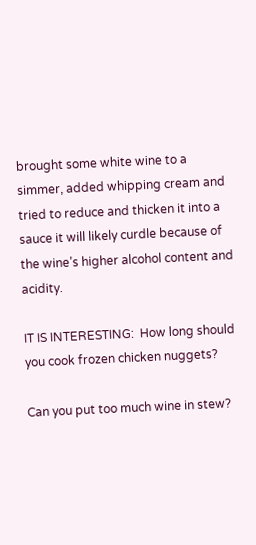brought some white wine to a simmer, added whipping cream and tried to reduce and thicken it into a sauce it will likely curdle because of the wine’s higher alcohol content and acidity.

IT IS INTERESTING:  How long should you cook frozen chicken nuggets?

Can you put too much wine in stew?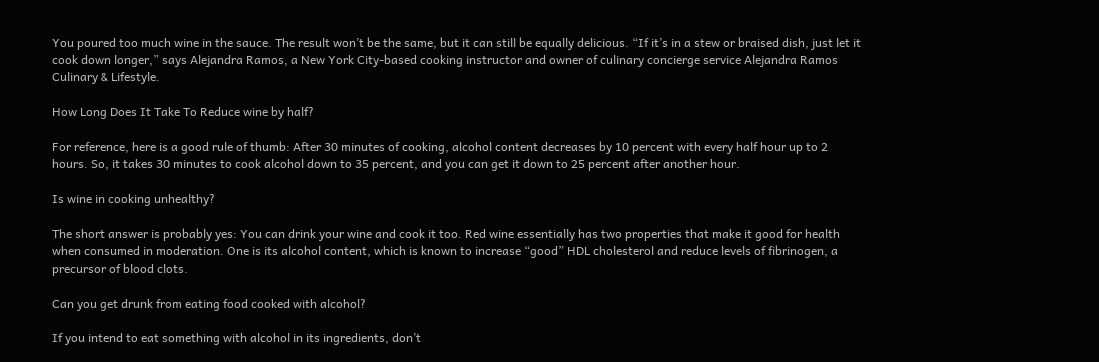You poured too much wine in the sauce. The result won’t be the same, but it can still be equally delicious. “If it’s in a stew or braised dish, just let it cook down longer,” says Alejandra Ramos, a New York City-based cooking instructor and owner of culinary concierge service Alejandra Ramos Culinary & Lifestyle.

How Long Does It Take To Reduce wine by half?

For reference, here is a good rule of thumb: After 30 minutes of cooking, alcohol content decreases by 10 percent with every half hour up to 2 hours. So, it takes 30 minutes to cook alcohol down to 35 percent, and you can get it down to 25 percent after another hour.

Is wine in cooking unhealthy?

The short answer is probably yes: You can drink your wine and cook it too. Red wine essentially has two properties that make it good for health when consumed in moderation. One is its alcohol content, which is known to increase “good” HDL cholesterol and reduce levels of fibrinogen, a precursor of blood clots.

Can you get drunk from eating food cooked with alcohol?

If you intend to eat something with alcohol in its ingredients, don’t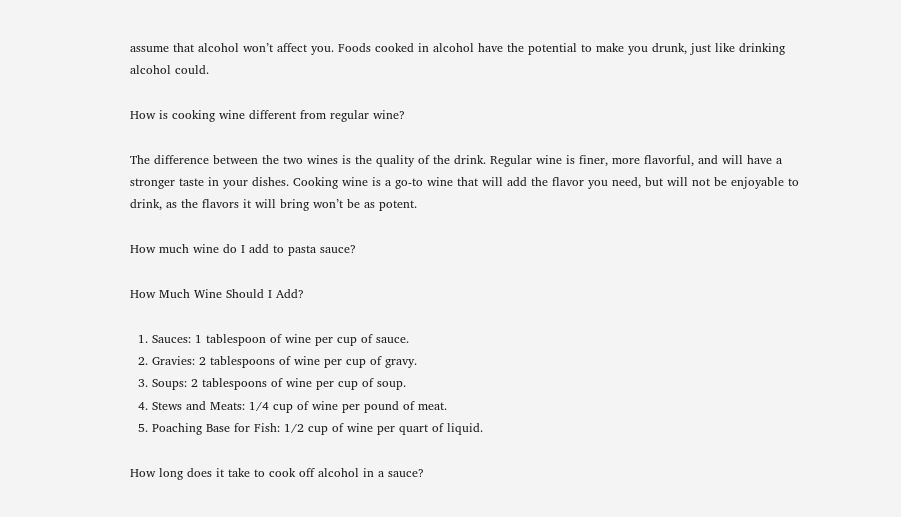assume that alcohol won’t affect you. Foods cooked in alcohol have the potential to make you drunk, just like drinking alcohol could.

How is cooking wine different from regular wine?

The difference between the two wines is the quality of the drink. Regular wine is finer, more flavorful, and will have a stronger taste in your dishes. Cooking wine is a go-to wine that will add the flavor you need, but will not be enjoyable to drink, as the flavors it will bring won’t be as potent.

How much wine do I add to pasta sauce?

How Much Wine Should I Add?

  1. Sauces: 1 tablespoon of wine per cup of sauce.
  2. Gravies: 2 tablespoons of wine per cup of gravy.
  3. Soups: 2 tablespoons of wine per cup of soup.
  4. Stews and Meats: 1/4 cup of wine per pound of meat.
  5. Poaching Base for Fish: 1/2 cup of wine per quart of liquid.

How long does it take to cook off alcohol in a sauce?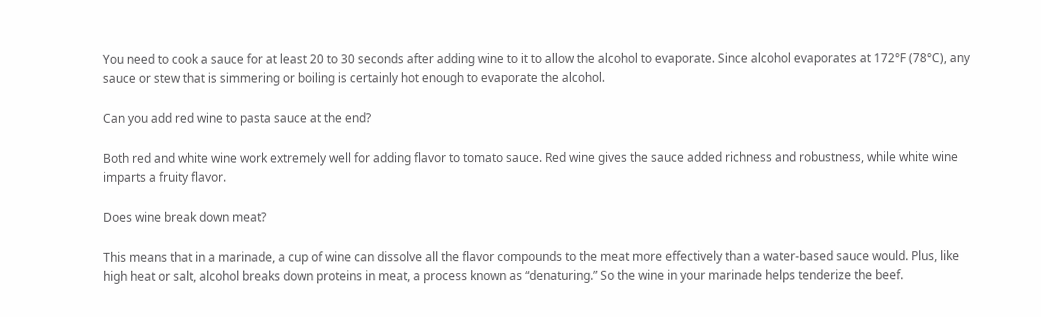You need to cook a sauce for at least 20 to 30 seconds after adding wine to it to allow the alcohol to evaporate. Since alcohol evaporates at 172°F (78°C), any sauce or stew that is simmering or boiling is certainly hot enough to evaporate the alcohol.

Can you add red wine to pasta sauce at the end?

Both red and white wine work extremely well for adding flavor to tomato sauce. Red wine gives the sauce added richness and robustness, while white wine imparts a fruity flavor.

Does wine break down meat?

This means that in a marinade, a cup of wine can dissolve all the flavor compounds to the meat more effectively than a water-based sauce would. Plus, like high heat or salt, alcohol breaks down proteins in meat, a process known as “denaturing.” So the wine in your marinade helps tenderize the beef.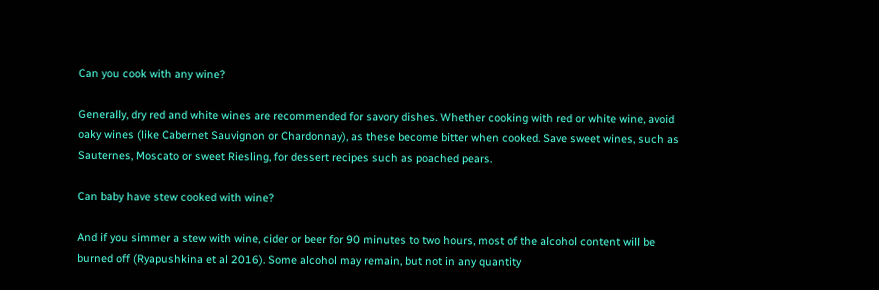Can you cook with any wine?

Generally, dry red and white wines are recommended for savory dishes. Whether cooking with red or white wine, avoid oaky wines (like Cabernet Sauvignon or Chardonnay), as these become bitter when cooked. Save sweet wines, such as Sauternes, Moscato or sweet Riesling, for dessert recipes such as poached pears.

Can baby have stew cooked with wine?

And if you simmer a stew with wine, cider or beer for 90 minutes to two hours, most of the alcohol content will be burned off (Ryapushkina et al 2016). Some alcohol may remain, but not in any quantity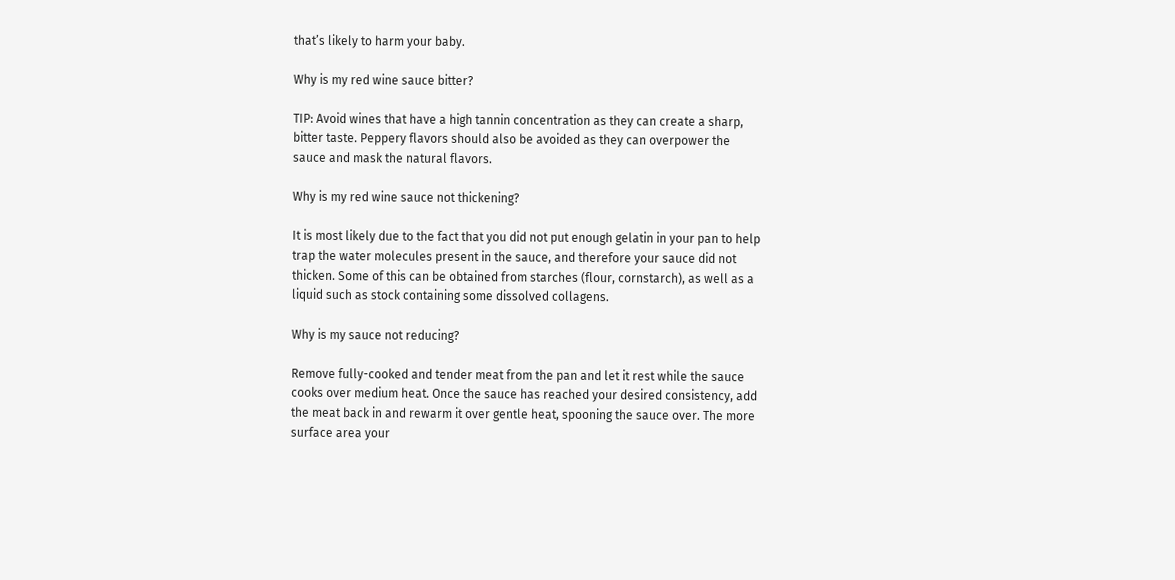that’s likely to harm your baby.

Why is my red wine sauce bitter?

TIP: Avoid wines that have a high tannin concentration as they can create a sharp, bitter taste. Peppery flavors should also be avoided as they can overpower the sauce and mask the natural flavors.

Why is my red wine sauce not thickening?

It is most likely due to the fact that you did not put enough gelatin in your pan to help trap the water molecules present in the sauce, and therefore your sauce did not thicken. Some of this can be obtained from starches (flour, cornstarch), as well as a liquid such as stock containing some dissolved collagens.

Why is my sauce not reducing?

Remove fully-cooked and tender meat from the pan and let it rest while the sauce cooks over medium heat. Once the sauce has reached your desired consistency, add the meat back in and rewarm it over gentle heat, spooning the sauce over. The more surface area your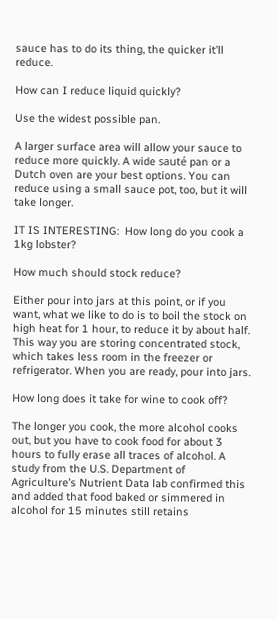sauce has to do its thing, the quicker it’ll reduce.

How can I reduce liquid quickly?

Use the widest possible pan.

A larger surface area will allow your sauce to reduce more quickly. A wide sauté pan or a Dutch oven are your best options. You can reduce using a small sauce pot, too, but it will take longer.

IT IS INTERESTING:  How long do you cook a 1kg lobster?

How much should stock reduce?

Either pour into jars at this point, or if you want, what we like to do is to boil the stock on high heat for 1 hour, to reduce it by about half. This way you are storing concentrated stock, which takes less room in the freezer or refrigerator. When you are ready, pour into jars.

How long does it take for wine to cook off?

The longer you cook, the more alcohol cooks out, but you have to cook food for about 3 hours to fully erase all traces of alcohol. A study from the U.S. Department of Agriculture’s Nutrient Data lab confirmed this and added that food baked or simmered in alcohol for 15 minutes still retains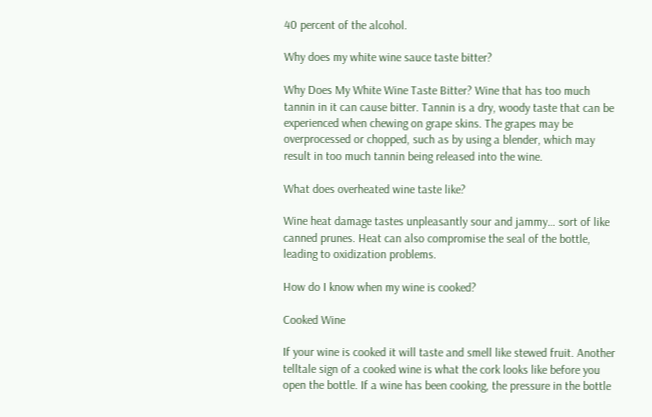40 percent of the alcohol.

Why does my white wine sauce taste bitter?

Why Does My White Wine Taste Bitter? Wine that has too much tannin in it can cause bitter. Tannin is a dry, woody taste that can be experienced when chewing on grape skins. The grapes may be overprocessed or chopped, such as by using a blender, which may result in too much tannin being released into the wine.

What does overheated wine taste like?

Wine heat damage tastes unpleasantly sour and jammy… sort of like canned prunes. Heat can also compromise the seal of the bottle, leading to oxidization problems.

How do I know when my wine is cooked?

Cooked Wine

If your wine is cooked it will taste and smell like stewed fruit. Another telltale sign of a cooked wine is what the cork looks like before you open the bottle. If a wine has been cooking, the pressure in the bottle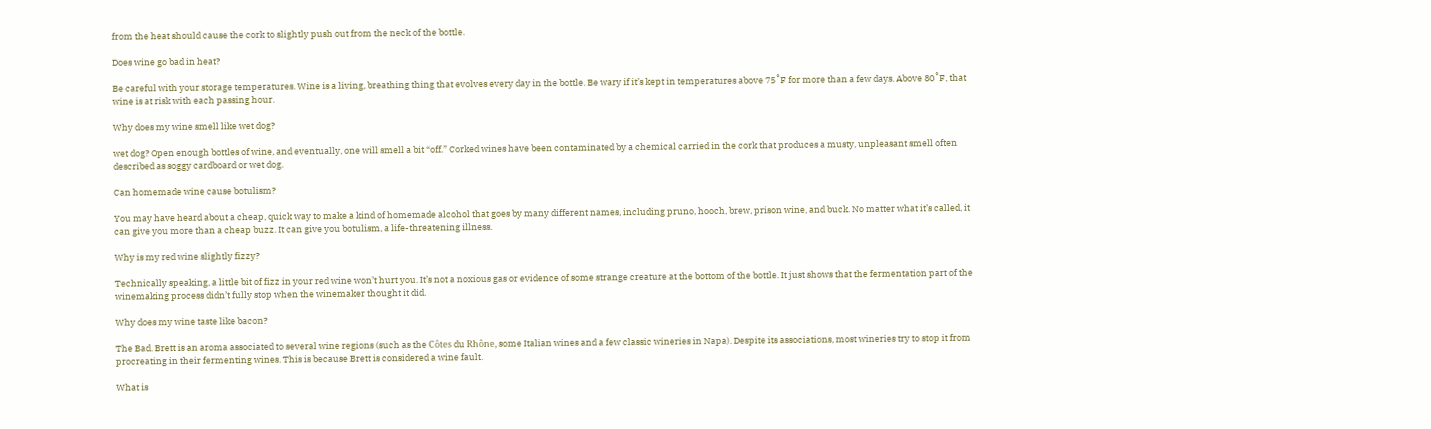from the heat should cause the cork to slightly push out from the neck of the bottle.

Does wine go bad in heat?

Be careful with your storage temperatures. Wine is a living, breathing thing that evolves every day in the bottle. Be wary if it’s kept in temperatures above 75˚F for more than a few days. Above 80˚F, that wine is at risk with each passing hour.

Why does my wine smell like wet dog?

wet dog? Open enough bottles of wine, and eventually, one will smell a bit “off.” Corked wines have been contaminated by a chemical carried in the cork that produces a musty, unpleasant smell often described as soggy cardboard or wet dog.

Can homemade wine cause botulism?

You may have heard about a cheap, quick way to make a kind of homemade alcohol that goes by many different names, including pruno, hooch, brew, prison wine, and buck. No matter what it’s called, it can give you more than a cheap buzz. It can give you botulism, a life-threatening illness.

Why is my red wine slightly fizzy?

Technically speaking, a little bit of fizz in your red wine won’t hurt you. It’s not a noxious gas or evidence of some strange creature at the bottom of the bottle. It just shows that the fermentation part of the winemaking process didn’t fully stop when the winemaker thought it did.

Why does my wine taste like bacon?

The Bad. Brett is an aroma associated to several wine regions (such as the Côtes du Rhône, some Italian wines and a few classic wineries in Napa). Despite its associations, most wineries try to stop it from procreating in their fermenting wines. This is because Brett is considered a wine fault.

What is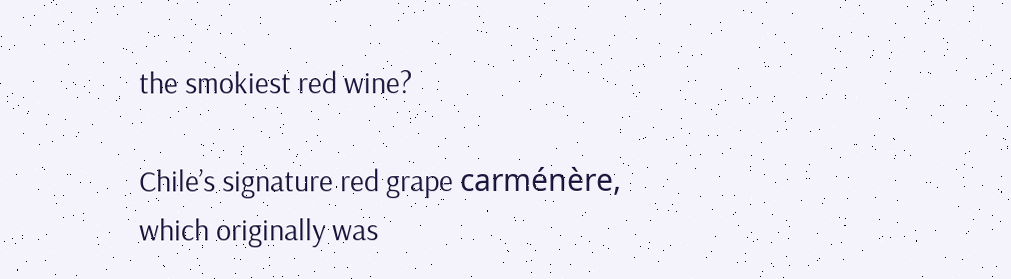the smokiest red wine?

Chile’s signature red grape carménère, which originally was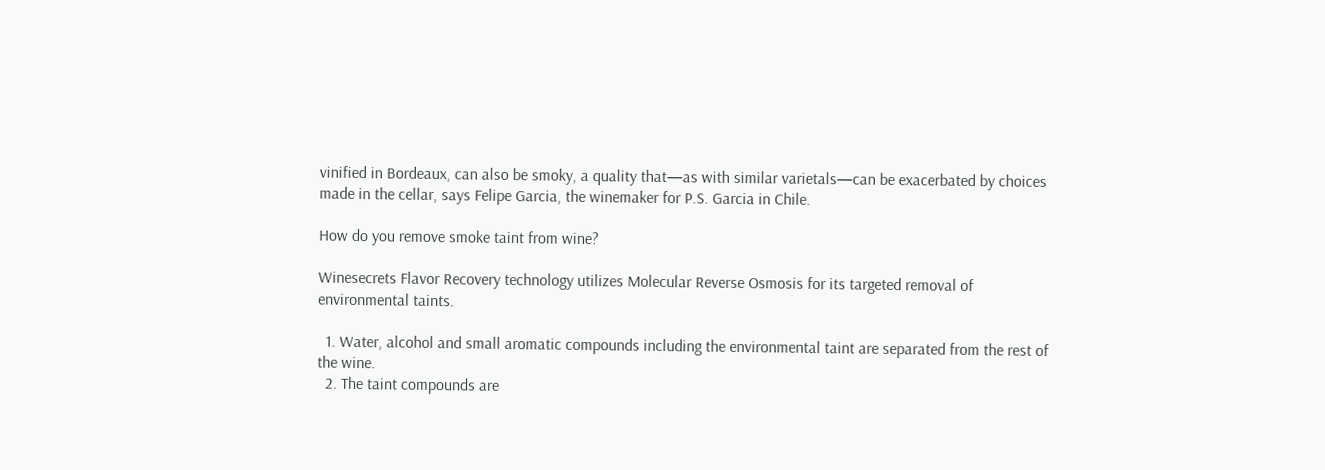vinified in Bordeaux, can also be smoky, a quality that—as with similar varietals—can be exacerbated by choices made in the cellar, says Felipe Garcia, the winemaker for P.S. Garcia in Chile.

How do you remove smoke taint from wine?

Winesecrets Flavor Recovery technology utilizes Molecular Reverse Osmosis for its targeted removal of environmental taints.

  1. Water, alcohol and small aromatic compounds including the environmental taint are separated from the rest of the wine.
  2. The taint compounds are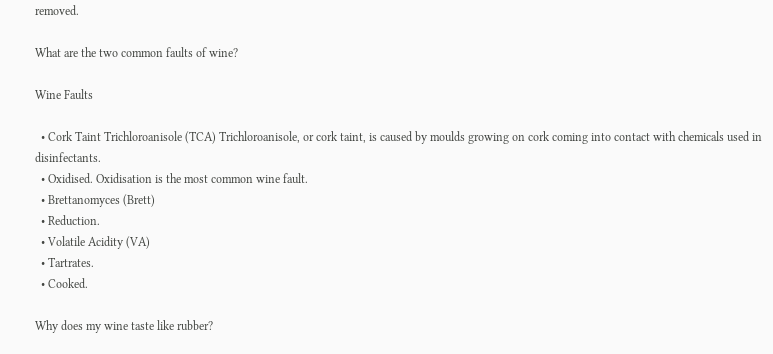removed.

What are the two common faults of wine?

Wine Faults

  • Cork Taint Trichloroanisole (TCA) Trichloroanisole, or cork taint, is caused by moulds growing on cork coming into contact with chemicals used in disinfectants.
  • Oxidised. Oxidisation is the most common wine fault.
  • Brettanomyces (Brett)
  • Reduction.
  • Volatile Acidity (VA)
  • Tartrates.
  • Cooked.

Why does my wine taste like rubber?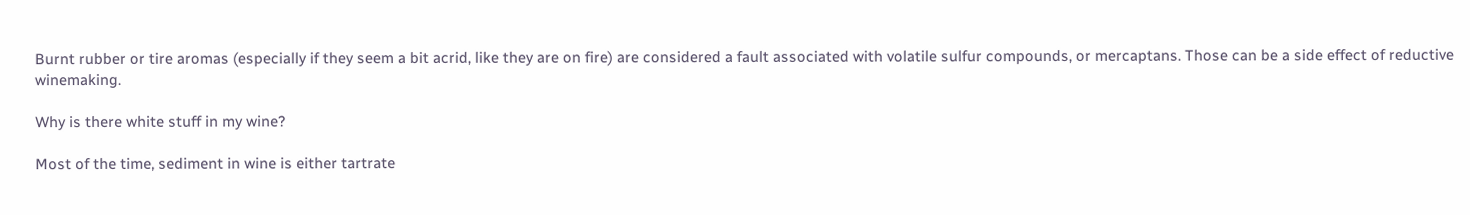Burnt rubber or tire aromas (especially if they seem a bit acrid, like they are on fire) are considered a fault associated with volatile sulfur compounds, or mercaptans. Those can be a side effect of reductive winemaking.

Why is there white stuff in my wine?

Most of the time, sediment in wine is either tartrate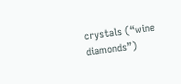crystals (“wine diamonds”)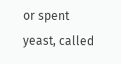or spent yeast, called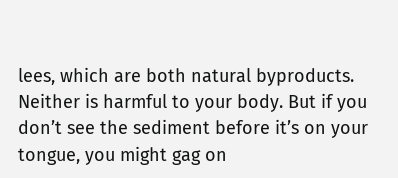lees, which are both natural byproducts. Neither is harmful to your body. But if you don’t see the sediment before it’s on your tongue, you might gag on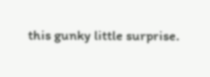this gunky little surprise.